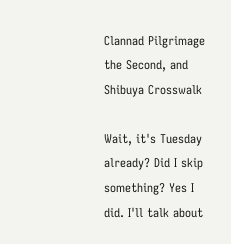Clannad Pilgrimage the Second, and Shibuya Crosswalk

Wait, it's Tuesday already? Did I skip something? Yes I did. I'll talk about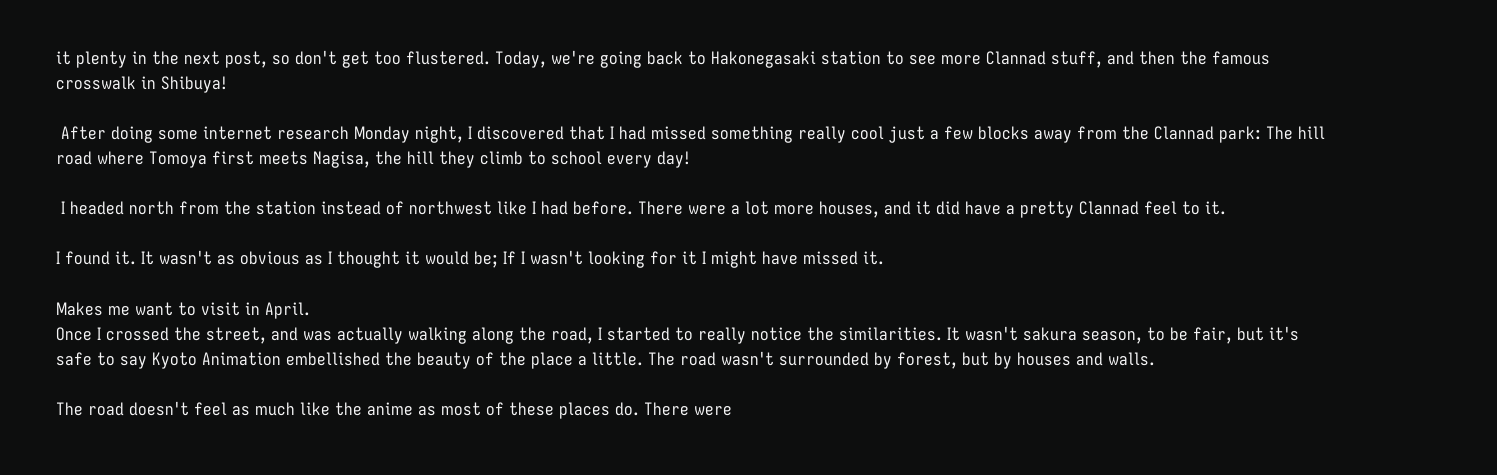it plenty in the next post, so don't get too flustered. Today, we're going back to Hakonegasaki station to see more Clannad stuff, and then the famous crosswalk in Shibuya!

 After doing some internet research Monday night, I discovered that I had missed something really cool just a few blocks away from the Clannad park: The hill road where Tomoya first meets Nagisa, the hill they climb to school every day!

 I headed north from the station instead of northwest like I had before. There were a lot more houses, and it did have a pretty Clannad feel to it.

I found it. It wasn't as obvious as I thought it would be; If I wasn't looking for it I might have missed it.

Makes me want to visit in April.
Once I crossed the street, and was actually walking along the road, I started to really notice the similarities. It wasn't sakura season, to be fair, but it's safe to say Kyoto Animation embellished the beauty of the place a little. The road wasn't surrounded by forest, but by houses and walls.

The road doesn't feel as much like the anime as most of these places do. There were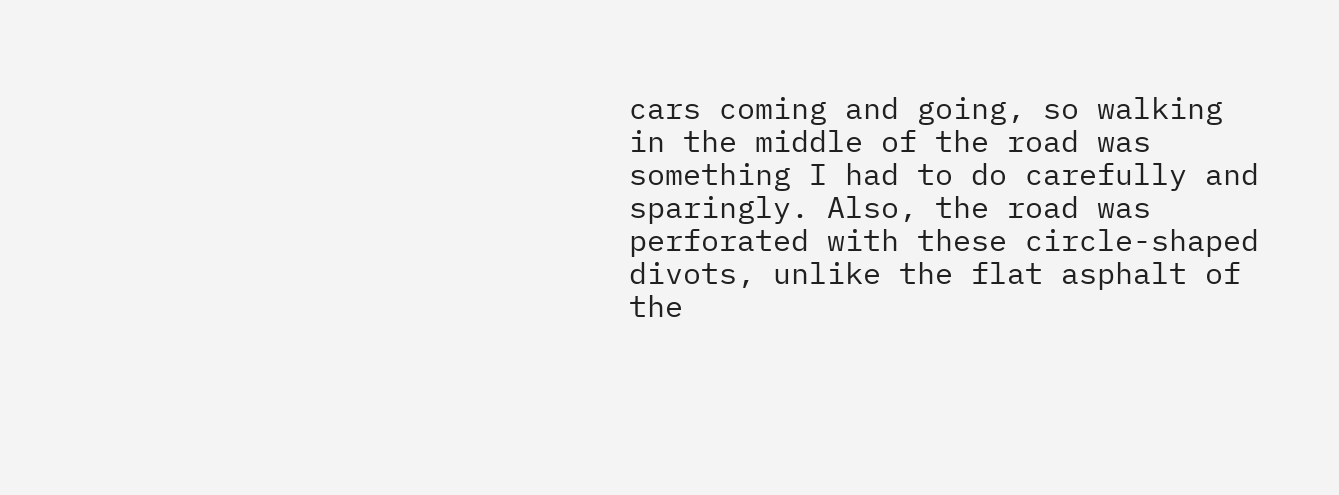cars coming and going, so walking in the middle of the road was something I had to do carefully and sparingly. Also, the road was perforated with these circle-shaped divots, unlike the flat asphalt of the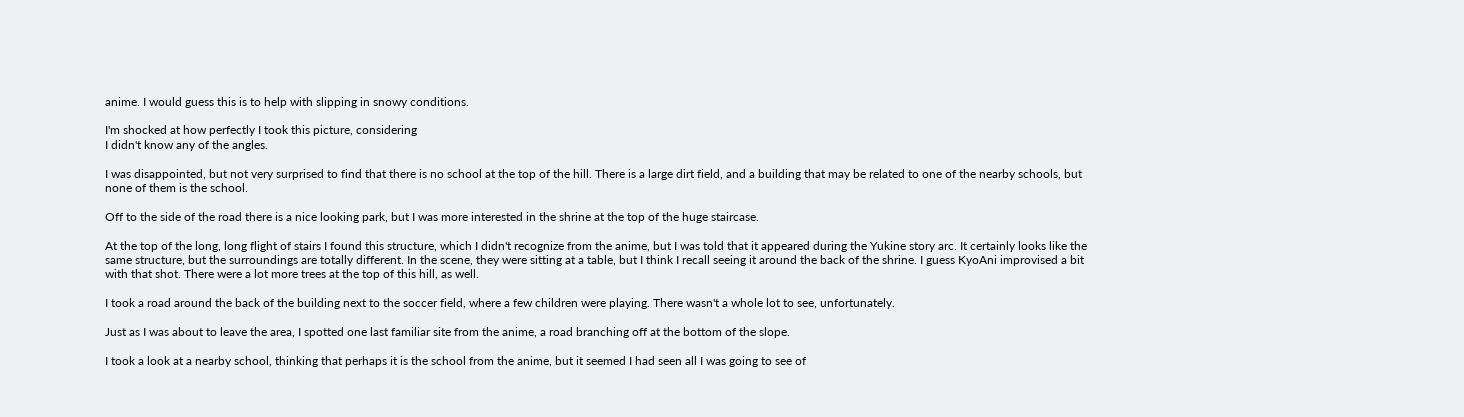anime. I would guess this is to help with slipping in snowy conditions.

I'm shocked at how perfectly I took this picture, considering
I didn't know any of the angles.

I was disappointed, but not very surprised to find that there is no school at the top of the hill. There is a large dirt field, and a building that may be related to one of the nearby schools, but none of them is the school.

Off to the side of the road there is a nice looking park, but I was more interested in the shrine at the top of the huge staircase.

At the top of the long, long flight of stairs I found this structure, which I didn't recognize from the anime, but I was told that it appeared during the Yukine story arc. It certainly looks like the same structure, but the surroundings are totally different. In the scene, they were sitting at a table, but I think I recall seeing it around the back of the shrine. I guess KyoAni improvised a bit with that shot. There were a lot more trees at the top of this hill, as well.

I took a road around the back of the building next to the soccer field, where a few children were playing. There wasn't a whole lot to see, unfortunately.

Just as I was about to leave the area, I spotted one last familiar site from the anime, a road branching off at the bottom of the slope.

I took a look at a nearby school, thinking that perhaps it is the school from the anime, but it seemed I had seen all I was going to see of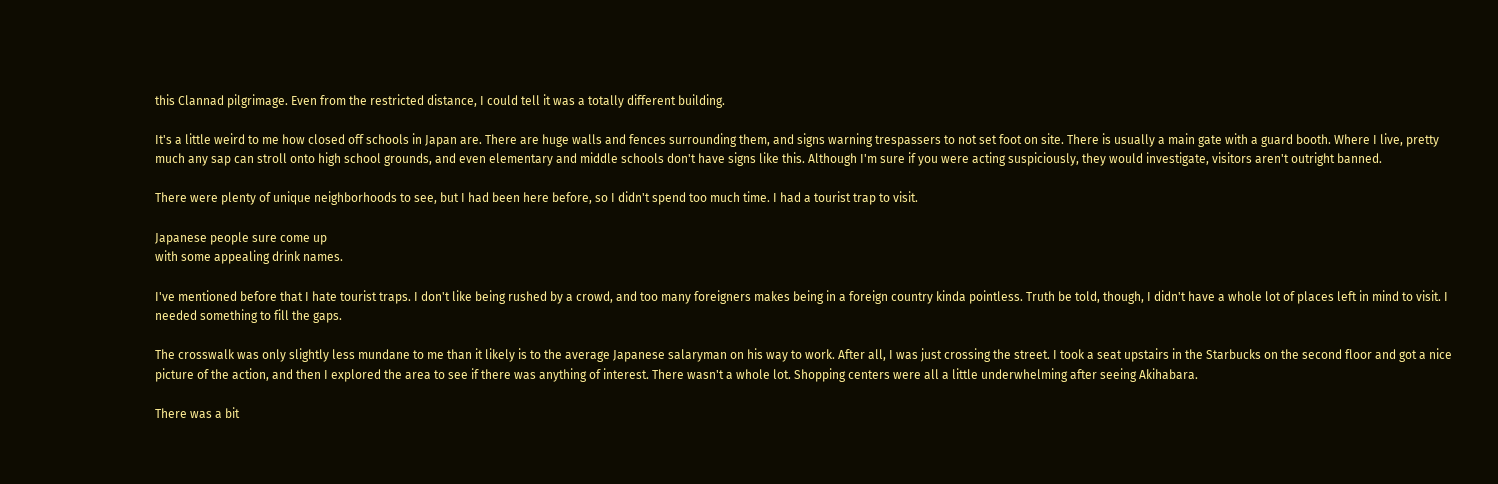this Clannad pilgrimage. Even from the restricted distance, I could tell it was a totally different building.

It's a little weird to me how closed off schools in Japan are. There are huge walls and fences surrounding them, and signs warning trespassers to not set foot on site. There is usually a main gate with a guard booth. Where I live, pretty much any sap can stroll onto high school grounds, and even elementary and middle schools don't have signs like this. Although I'm sure if you were acting suspiciously, they would investigate, visitors aren't outright banned.

There were plenty of unique neighborhoods to see, but I had been here before, so I didn't spend too much time. I had a tourist trap to visit.

Japanese people sure come up
with some appealing drink names.

I've mentioned before that I hate tourist traps. I don't like being rushed by a crowd, and too many foreigners makes being in a foreign country kinda pointless. Truth be told, though, I didn't have a whole lot of places left in mind to visit. I needed something to fill the gaps.

The crosswalk was only slightly less mundane to me than it likely is to the average Japanese salaryman on his way to work. After all, I was just crossing the street. I took a seat upstairs in the Starbucks on the second floor and got a nice picture of the action, and then I explored the area to see if there was anything of interest. There wasn't a whole lot. Shopping centers were all a little underwhelming after seeing Akihabara.

There was a bit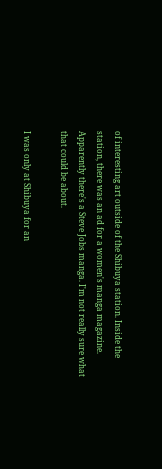of interesting art outside of the Shibuya station. Inside the station, there was an ad for a women's manga magazine. Apparently there's a Steve Jobs manga. I'm not really sure what that could be about.

I was only at Shibuya for an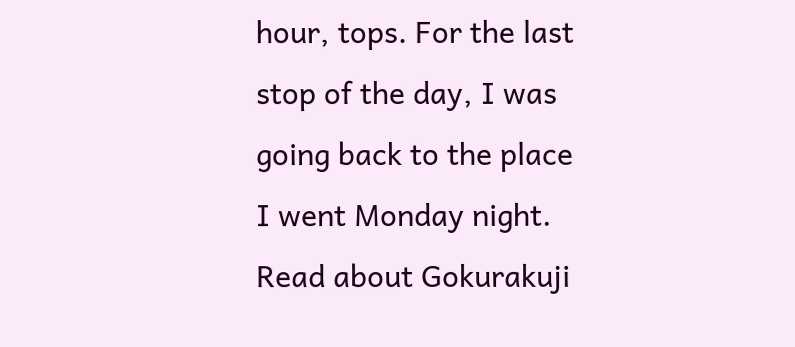hour, tops. For the last stop of the day, I was going back to the place I went Monday night. Read about Gokurakuji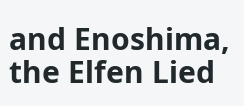and Enoshima, the Elfen Lied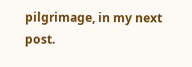pilgrimage, in my next post.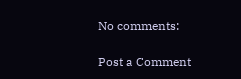No comments:

Post a Comment